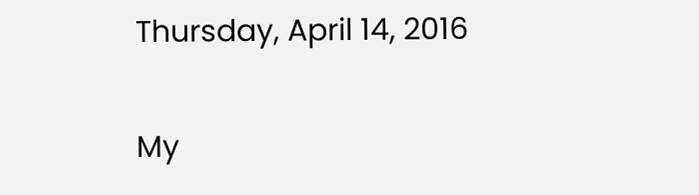Thursday, April 14, 2016

My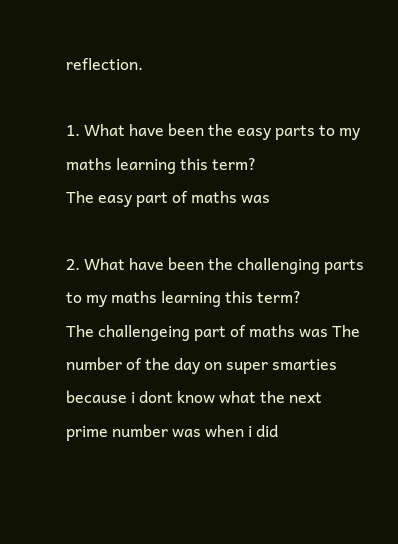reflection.

1. What have been the easy parts to my maths learning this term?
The easy part of maths was

2. What have been the challenging parts to my maths learning this term?
The challengeing part of maths was The number of the day on super smarties because i dont know what the next prime number was when i did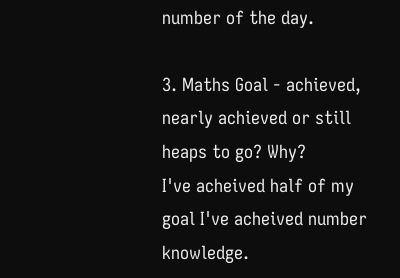number of the day.

3. Maths Goal - achieved, nearly achieved or still heaps to go? Why?
I've acheived half of my goal I've acheived number knowledge.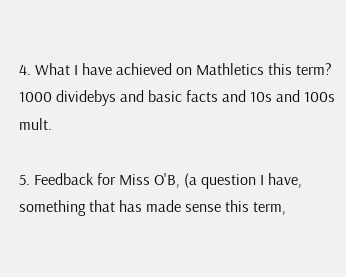4. What I have achieved on Mathletics this term?
1000 dividebys and basic facts and 10s and 100s mult.

5. Feedback for Miss O'B, (a question I have, something that has made sense this term,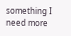something I need more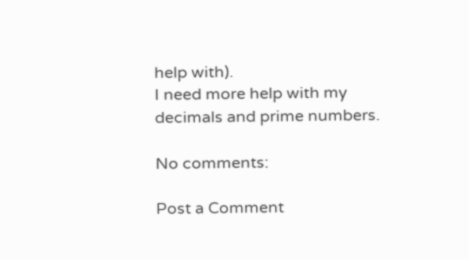help with).
I need more help with my decimals and prime numbers.

No comments:

Post a Comment